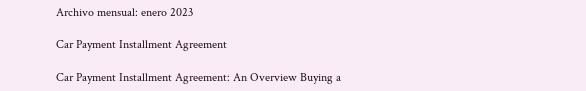Archivo mensual: enero 2023

Car Payment Installment Agreement

Car Payment Installment Agreement: An Overview Buying a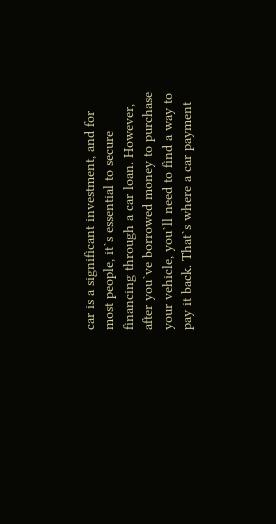car is a significant investment, and for most people, it`s essential to secure financing through a car loan. However, after you`ve borrowed money to purchase your vehicle, you`ll need to find a way to pay it back. That`s where a car payment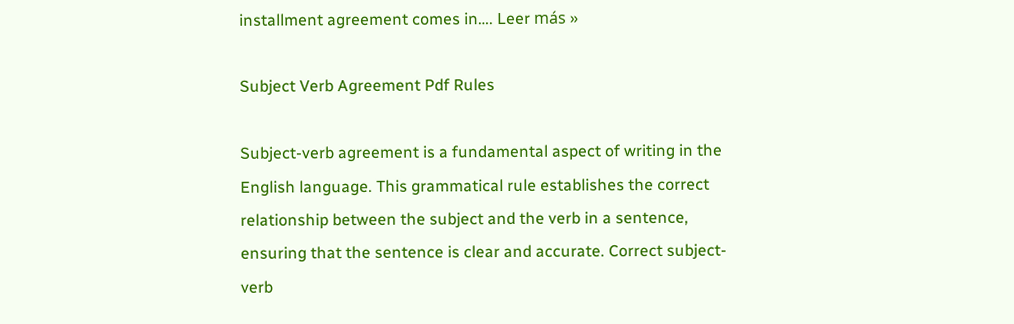installment agreement comes in…. Leer más »

Subject Verb Agreement Pdf Rules

Subject-verb agreement is a fundamental aspect of writing in the English language. This grammatical rule establishes the correct relationship between the subject and the verb in a sentence, ensuring that the sentence is clear and accurate. Correct subject-verb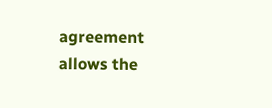agreement allows the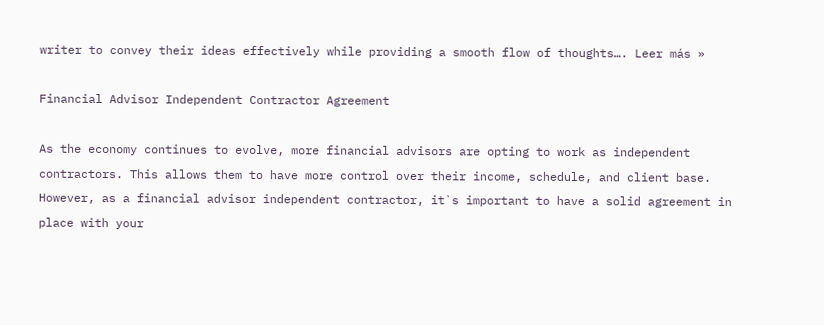writer to convey their ideas effectively while providing a smooth flow of thoughts…. Leer más »

Financial Advisor Independent Contractor Agreement

As the economy continues to evolve, more financial advisors are opting to work as independent contractors. This allows them to have more control over their income, schedule, and client base. However, as a financial advisor independent contractor, it`s important to have a solid agreement in place with your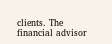clients. The financial advisor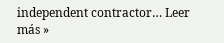independent contractor… Leer más »